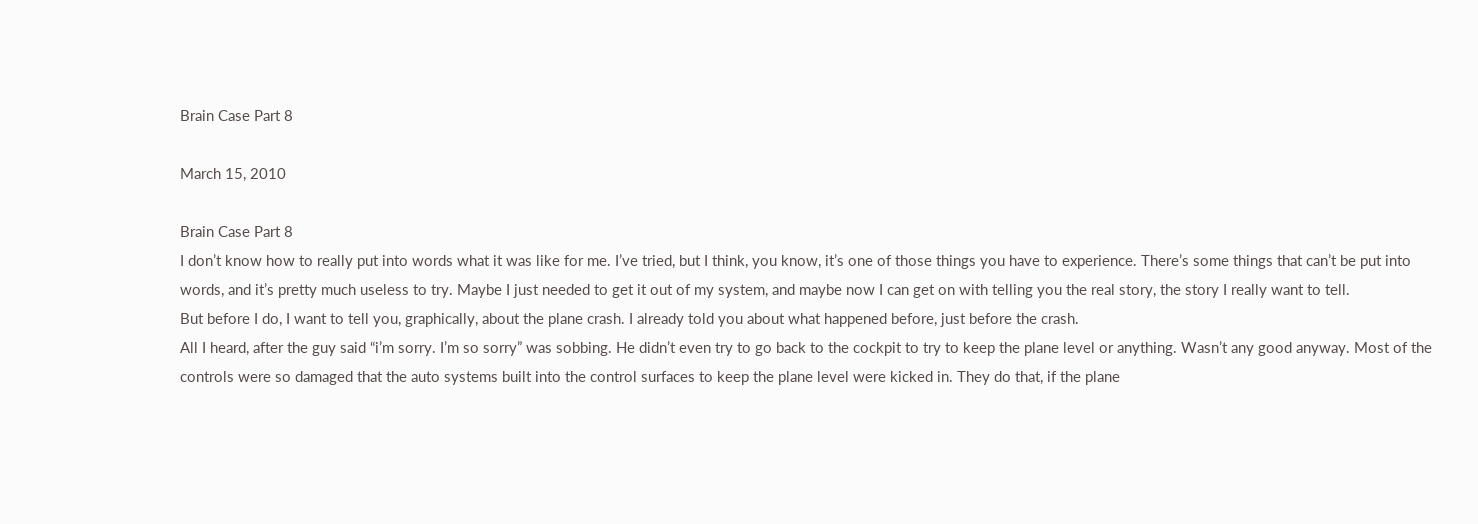Brain Case Part 8

March 15, 2010

Brain Case Part 8
I don’t know how to really put into words what it was like for me. I’ve tried, but I think, you know, it’s one of those things you have to experience. There’s some things that can’t be put into words, and it’s pretty much useless to try. Maybe I just needed to get it out of my system, and maybe now I can get on with telling you the real story, the story I really want to tell.
But before I do, I want to tell you, graphically, about the plane crash. I already told you about what happened before, just before the crash.
All I heard, after the guy said “i’m sorry. I’m so sorry” was sobbing. He didn’t even try to go back to the cockpit to try to keep the plane level or anything. Wasn’t any good anyway. Most of the controls were so damaged that the auto systems built into the control surfaces to keep the plane level were kicked in. They do that, if the plane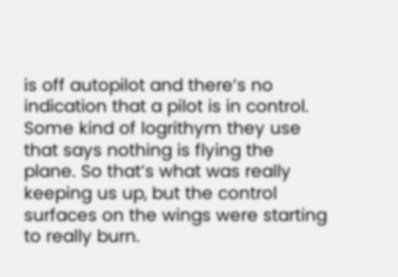is off autopilot and there’s no indication that a pilot is in control. Some kind of logrithym they use that says nothing is flying the plane. So that’s what was really keeping us up, but the control surfaces on the wings were starting to really burn.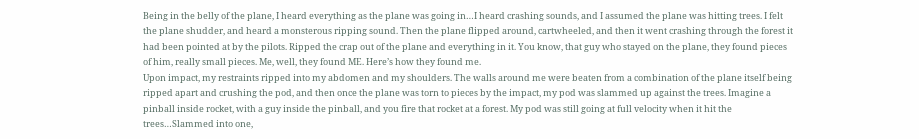Being in the belly of the plane, I heard everything as the plane was going in…I heard crashing sounds, and I assumed the plane was hitting trees. I felt the plane shudder, and heard a monsterous ripping sound. Then the plane flipped around, cartwheeled, and then it went crashing through the forest it had been pointed at by the pilots. Ripped the crap out of the plane and everything in it. You know, that guy who stayed on the plane, they found pieces of him, really small pieces. Me, well, they found ME. Here’s how they found me.
Upon impact, my restraints ripped into my abdomen and my shoulders. The walls around me were beaten from a combination of the plane itself being ripped apart and crushing the pod, and then once the plane was torn to pieces by the impact, my pod was slammed up against the trees. Imagine a pinball inside rocket, with a guy inside the pinball, and you fire that rocket at a forest. My pod was still going at full velocity when it hit the trees…Slammed into one,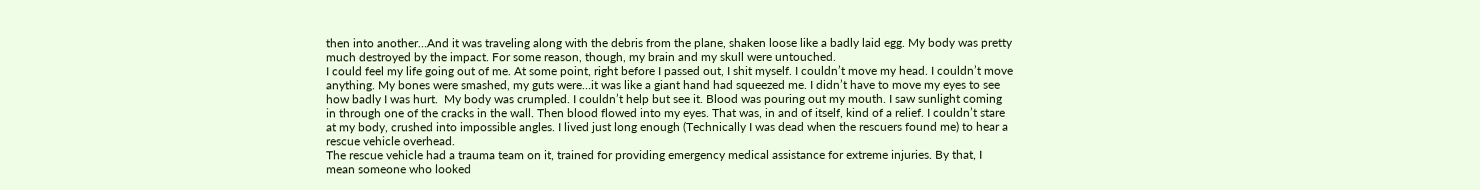then into another…And it was traveling along with the debris from the plane, shaken loose like a badly laid egg. My body was pretty much destroyed by the impact. For some reason, though, my brain and my skull were untouched.
I could feel my life going out of me. At some point, right before I passed out, I shit myself. I couldn’t move my head. I couldn’t move anything. My bones were smashed, my guts were…it was like a giant hand had squeezed me. I didn’t have to move my eyes to see how badly I was hurt.  My body was crumpled. I couldn’t help but see it. Blood was pouring out my mouth. I saw sunlight coming in through one of the cracks in the wall. Then blood flowed into my eyes. That was, in and of itself, kind of a relief. I couldn’t stare at my body, crushed into impossible angles. I lived just long enough (Technically I was dead when the rescuers found me) to hear a rescue vehicle overhead.
The rescue vehicle had a trauma team on it, trained for providing emergency medical assistance for extreme injuries. By that, I mean someone who looked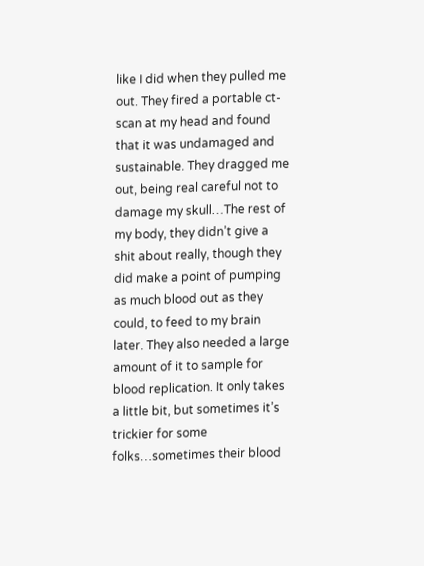like I did when they pulled me out. They fired a portable ct-scan at my head and found that it was undamaged and sustainable. They dragged me out, being real careful not to damage my skull…The rest of my body, they didn’t give a shit about really, though they did make a point of pumping as much blood out as they could, to feed to my brain later. They also needed a large amount of it to sample for blood replication. It only takes a little bit, but sometimes it’s trickier for some folks…sometimes their blood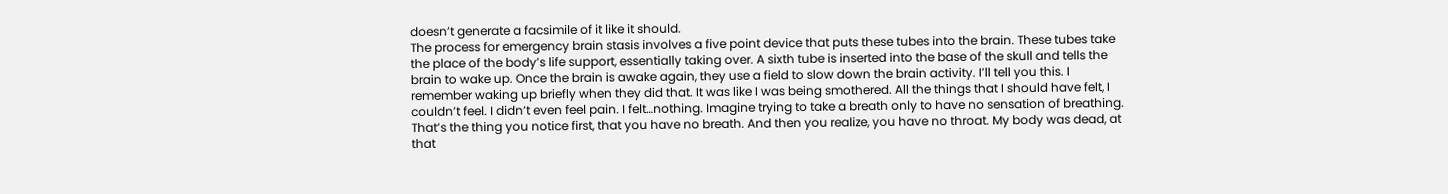doesn’t generate a facsimile of it like it should.
The process for emergency brain stasis involves a five point device that puts these tubes into the brain. These tubes take the place of the body’s life support, essentially taking over. A sixth tube is inserted into the base of the skull and tells the brain to wake up. Once the brain is awake again, they use a field to slow down the brain activity. I’ll tell you this. I remember waking up briefly when they did that. It was like I was being smothered. All the things that I should have felt, I couldn’t feel. I didn’t even feel pain. I felt…nothing. Imagine trying to take a breath only to have no sensation of breathing. That’s the thing you notice first, that you have no breath. And then you realize, you have no throat. My body was dead, at that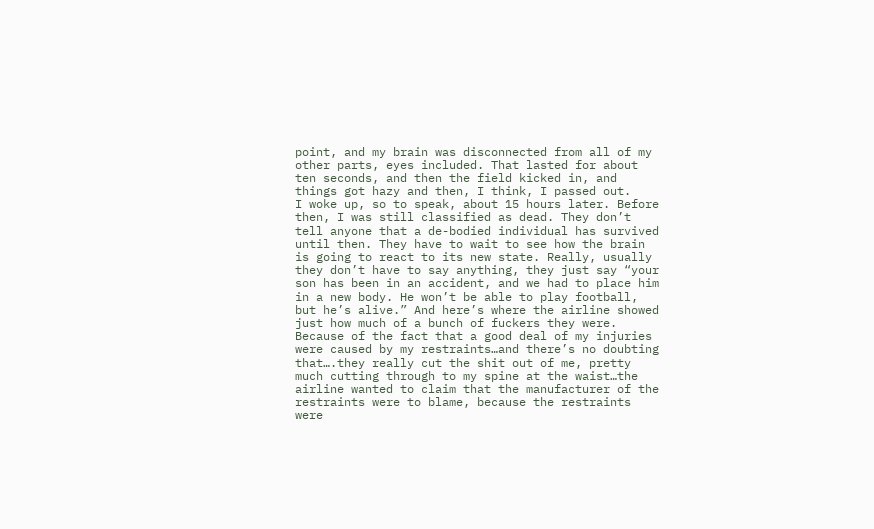point, and my brain was disconnected from all of my other parts, eyes included. That lasted for about ten seconds, and then the field kicked in, and things got hazy and then, I think, I passed out.
I woke up, so to speak, about 15 hours later. Before then, I was still classified as dead. They don’t tell anyone that a de-bodied individual has survived until then. They have to wait to see how the brain is going to react to its new state. Really, usually they don’t have to say anything, they just say “your son has been in an accident, and we had to place him in a new body. He won’t be able to play football, but he’s alive.” And here’s where the airline showed just how much of a bunch of fuckers they were.
Because of the fact that a good deal of my injuries were caused by my restraints…and there’s no doubting that….they really cut the shit out of me, pretty much cutting through to my spine at the waist…the airline wanted to claim that the manufacturer of the restraints were to blame, because the restraints were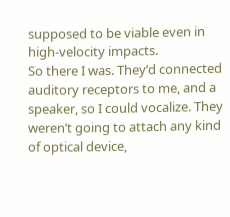supposed to be viable even in high-velocity impacts.
So there I was. They’d connected auditory receptors to me, and a speaker, so I could vocalize. They weren’t going to attach any kind of optical device,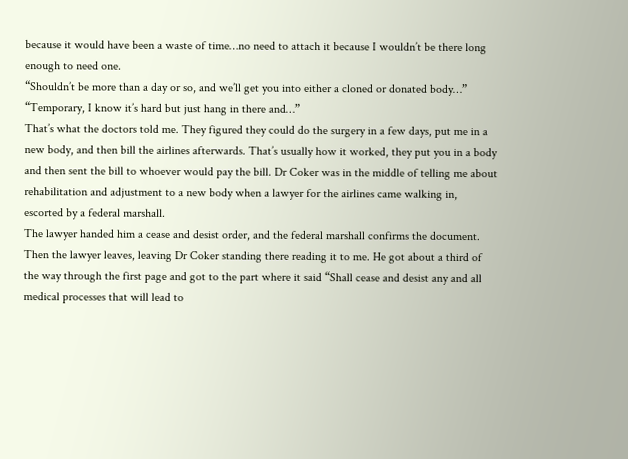because it would have been a waste of time…no need to attach it because I wouldn’t be there long enough to need one.
“Shouldn’t be more than a day or so, and we’ll get you into either a cloned or donated body…”
“Temporary, I know it’s hard but just hang in there and…”
That’s what the doctors told me. They figured they could do the surgery in a few days, put me in a new body, and then bill the airlines afterwards. That’s usually how it worked, they put you in a body and then sent the bill to whoever would pay the bill. Dr Coker was in the middle of telling me about rehabilitation and adjustment to a new body when a lawyer for the airlines came walking in, escorted by a federal marshall.
The lawyer handed him a cease and desist order, and the federal marshall confirms the document. Then the lawyer leaves, leaving Dr Coker standing there reading it to me. He got about a third of the way through the first page and got to the part where it said “Shall cease and desist any and all medical processes that will lead to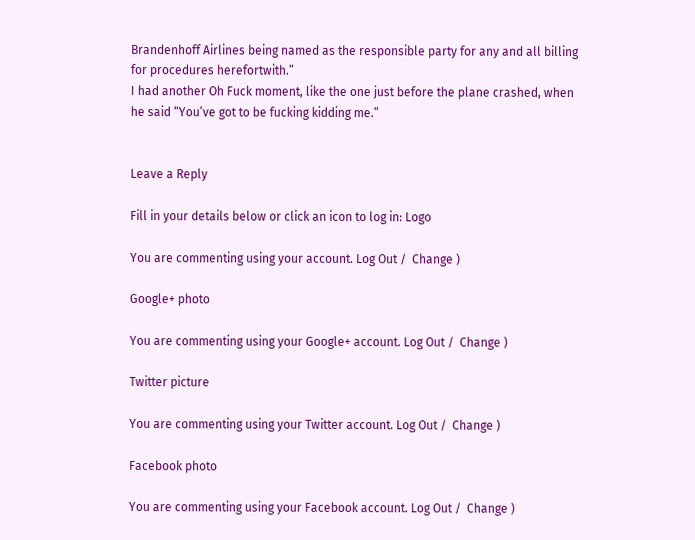Brandenhoff Airlines being named as the responsible party for any and all billing for procedures herefortwith.”
I had another Oh Fuck moment, like the one just before the plane crashed, when he said “You’ve got to be fucking kidding me.”


Leave a Reply

Fill in your details below or click an icon to log in: Logo

You are commenting using your account. Log Out /  Change )

Google+ photo

You are commenting using your Google+ account. Log Out /  Change )

Twitter picture

You are commenting using your Twitter account. Log Out /  Change )

Facebook photo

You are commenting using your Facebook account. Log Out /  Change )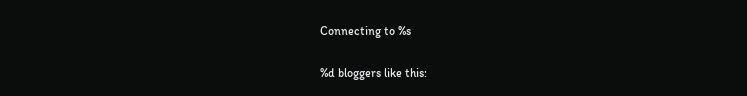Connecting to %s

%d bloggers like this: